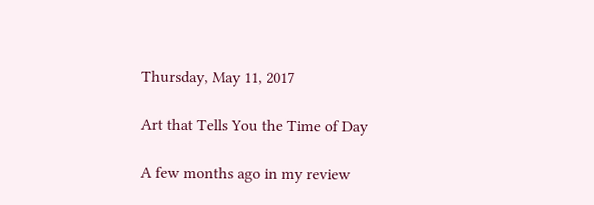Thursday, May 11, 2017

Art that Tells You the Time of Day

A few months ago in my review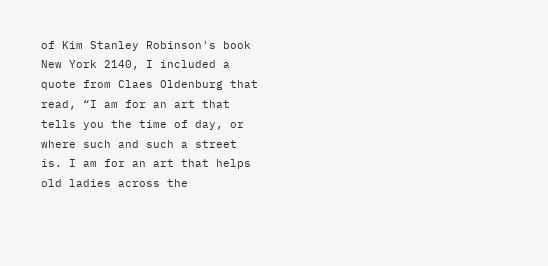of Kim Stanley Robinson's book New York 2140, I included a quote from Claes Oldenburg that read, “I am for an art that tells you the time of day, or where such and such a street is. I am for an art that helps old ladies across the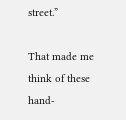street.”

That made me think of these hand-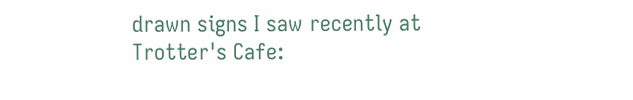drawn signs I saw recently at Trotter's Cafe: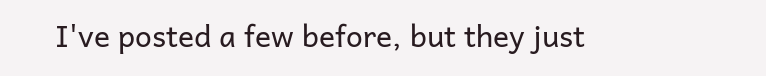I've posted a few before, but they just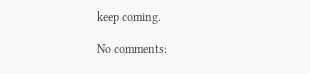keep coming.

No comments: